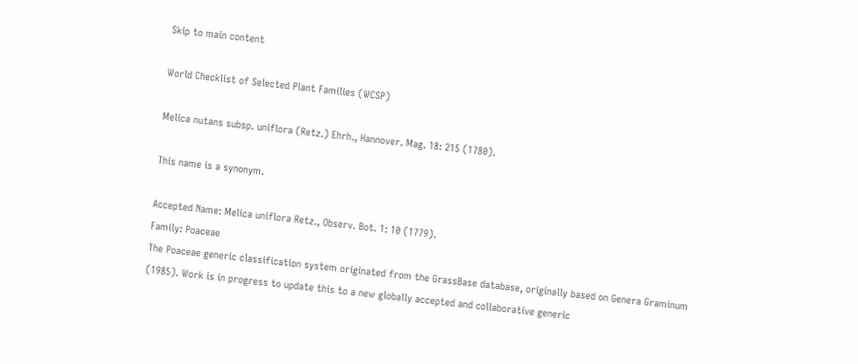Skip to main content

World Checklist of Selected Plant Families (WCSP)

Melica nutans subsp. uniflora (Retz.) Ehrh., Hannover. Mag. 18: 215 (1780).

This name is a synonym.

Accepted Name: Melica uniflora Retz., Observ. Bot. 1: 10 (1779).
Family: Poaceae
The Poaceae generic classification system originated from the GrassBase database, originally based on Genera Graminum (1985). Work is in progress to update this to a new globally accepted and collaborative generic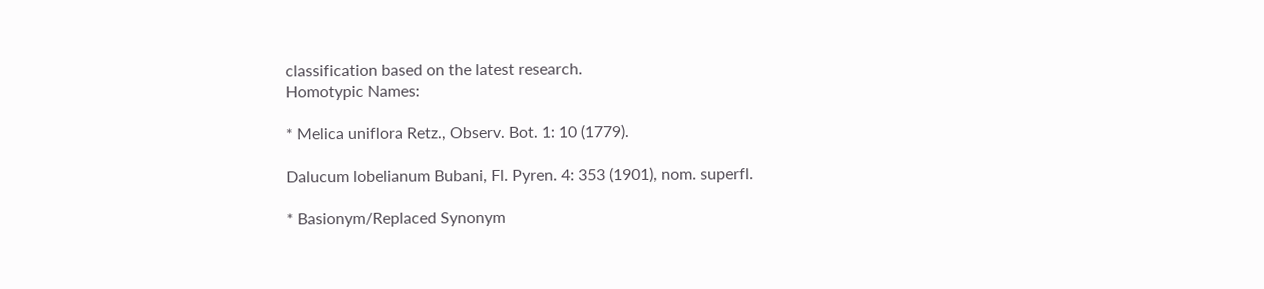classification based on the latest research.
Homotypic Names:

* Melica uniflora Retz., Observ. Bot. 1: 10 (1779).

Dalucum lobelianum Bubani, Fl. Pyren. 4: 353 (1901), nom. superfl.

* Basionym/Replaced Synonym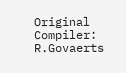Original Compiler: R.Govaerts